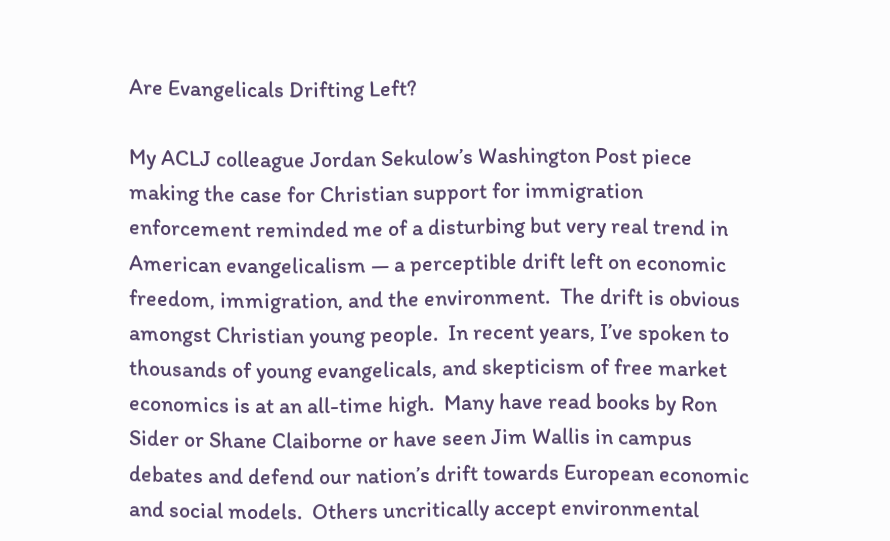Are Evangelicals Drifting Left?

My ACLJ colleague Jordan Sekulow’s Washington Post piece making the case for Christian support for immigration enforcement reminded me of a disturbing but very real trend in American evangelicalism — a perceptible drift left on economic freedom, immigration, and the environment.  The drift is obvious amongst Christian young people.  In recent years, I’ve spoken to thousands of young evangelicals, and skepticism of free market economics is at an all-time high.  Many have read books by Ron Sider or Shane Claiborne or have seen Jim Wallis in campus debates and defend our nation’s drift towards European economic and social models.  Others uncritically accept environmental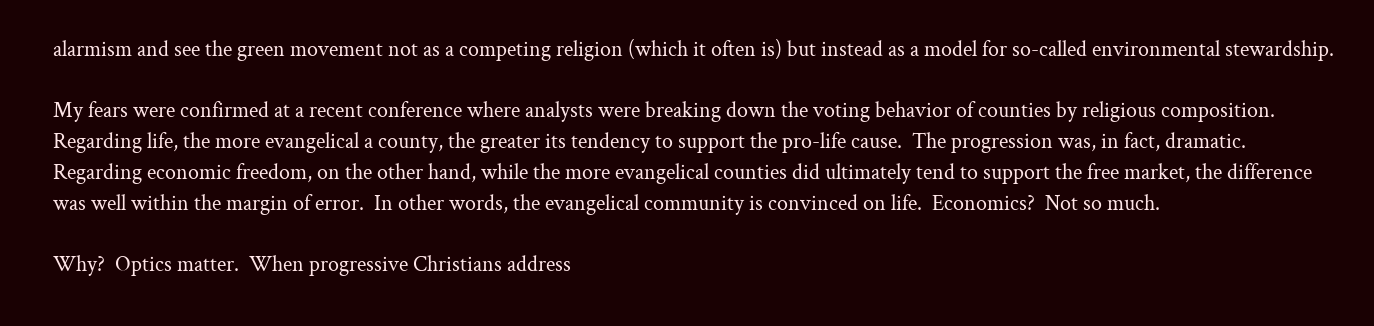alarmism and see the green movement not as a competing religion (which it often is) but instead as a model for so-called environmental stewardship.

My fears were confirmed at a recent conference where analysts were breaking down the voting behavior of counties by religious composition.  Regarding life, the more evangelical a county, the greater its tendency to support the pro-life cause.  The progression was, in fact, dramatic.  Regarding economic freedom, on the other hand, while the more evangelical counties did ultimately tend to support the free market, the difference was well within the margin of error.  In other words, the evangelical community is convinced on life.  Economics?  Not so much.

Why?  Optics matter.  When progressive Christians address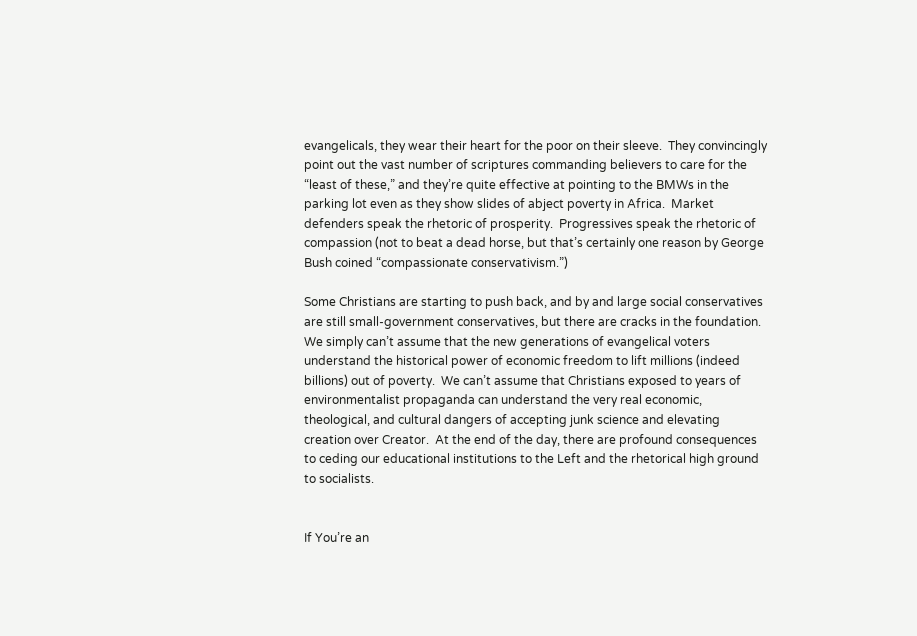evangelicals, they wear their heart for the poor on their sleeve.  They convincingly point out the vast number of scriptures commanding believers to care for the “least of these,” and they’re quite effective at pointing to the BMWs in the parking lot even as they show slides of abject poverty in Africa.  Market defenders speak the rhetoric of prosperity.  Progressives speak the rhetoric of compassion (not to beat a dead horse, but that’s certainly one reason by George Bush coined “compassionate conservativism.”)

Some Christians are starting to push back, and by and large social conservatives are still small-government conservatives, but there are cracks in the foundation.  We simply can’t assume that the new generations of evangelical voters understand the historical power of economic freedom to lift millions (indeed billions) out of poverty.  We can’t assume that Christians exposed to years of environmentalist propaganda can understand the very real economic, theological, and cultural dangers of accepting junk science and elevating creation over Creator.  At the end of the day, there are profound consequences to ceding our educational institutions to the Left and the rhetorical high ground to socialists.


If You’re an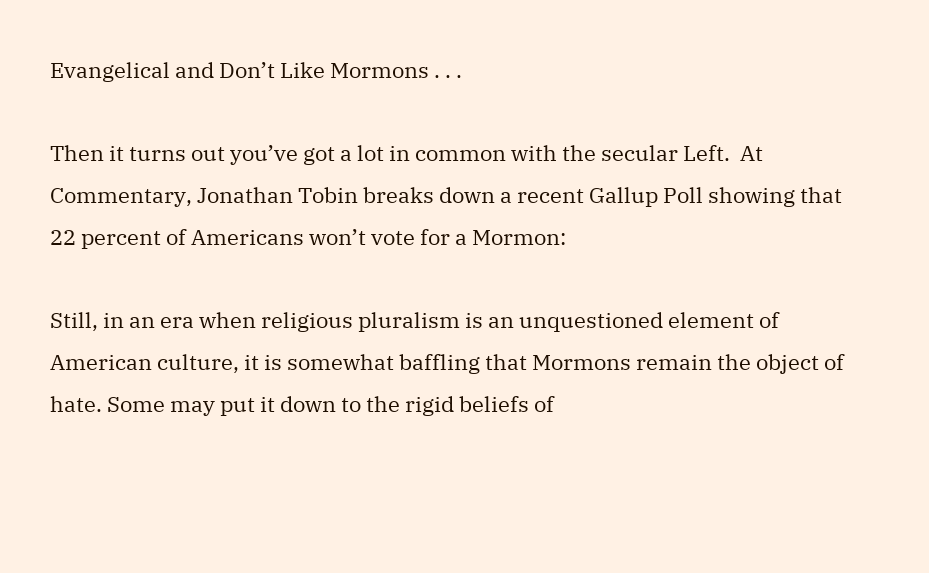Evangelical and Don’t Like Mormons . . .

Then it turns out you’ve got a lot in common with the secular Left.  At Commentary, Jonathan Tobin breaks down a recent Gallup Poll showing that 22 percent of Americans won’t vote for a Mormon:

Still, in an era when religious pluralism is an unquestioned element of American culture, it is somewhat baffling that Mormons remain the object of hate. Some may put it down to the rigid beliefs of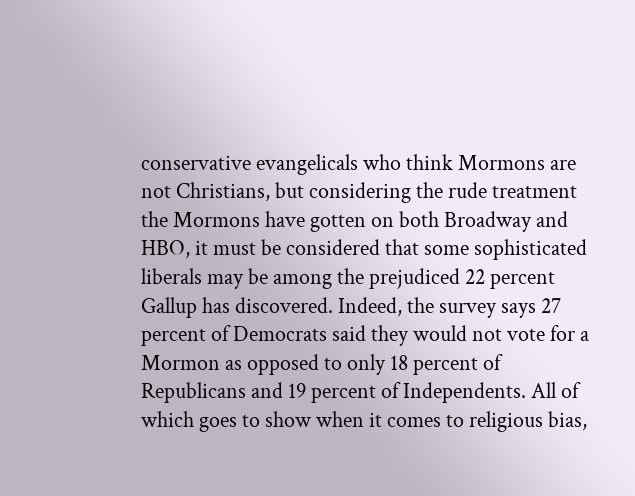conservative evangelicals who think Mormons are not Christians, but considering the rude treatment the Mormons have gotten on both Broadway and HBO, it must be considered that some sophisticated liberals may be among the prejudiced 22 percent Gallup has discovered. Indeed, the survey says 27 percent of Democrats said they would not vote for a Mormon as opposed to only 18 percent of Republicans and 19 percent of Independents. All of which goes to show when it comes to religious bias,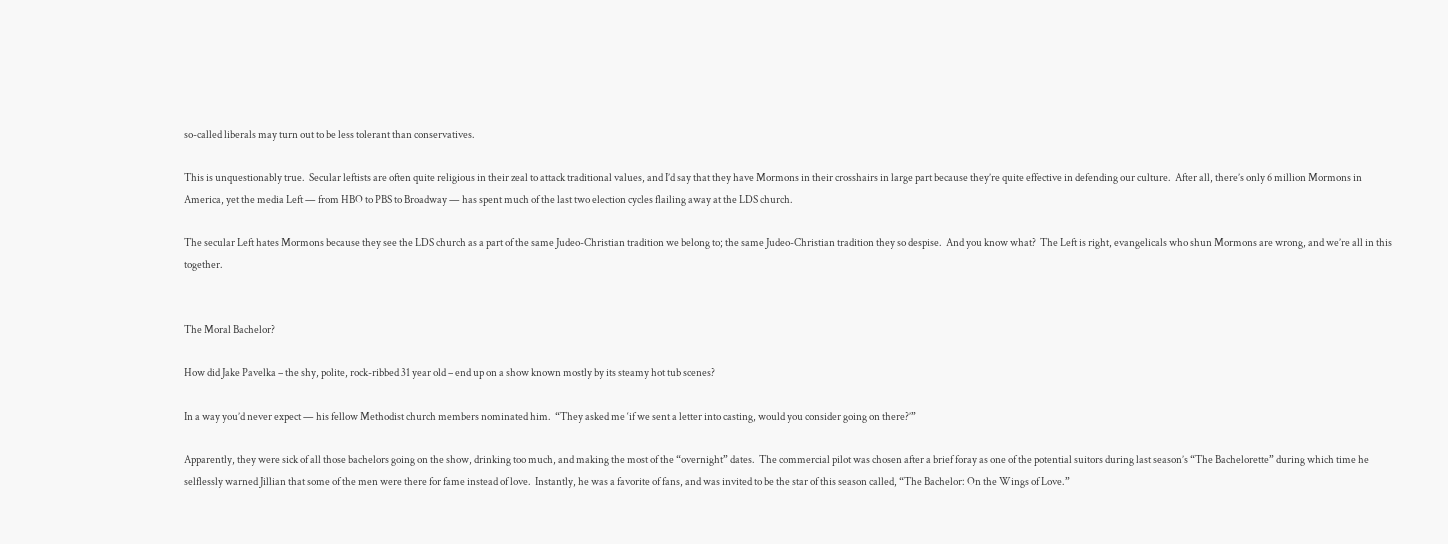so-called liberals may turn out to be less tolerant than conservatives.

This is unquestionably true.  Secular leftists are often quite religious in their zeal to attack traditional values, and I’d say that they have Mormons in their crosshairs in large part because they’re quite effective in defending our culture.  After all, there’s only 6 million Mormons in America, yet the media Left — from HBO to PBS to Broadway — has spent much of the last two election cycles flailing away at the LDS church.

The secular Left hates Mormons because they see the LDS church as a part of the same Judeo-Christian tradition we belong to; the same Judeo-Christian tradition they so despise.  And you know what?  The Left is right, evangelicals who shun Mormons are wrong, and we’re all in this together.


The Moral Bachelor?

How did Jake Pavelka – the shy, polite, rock-ribbed 31 year old – end up on a show known mostly by its steamy hot tub scenes?

In a way you’d never expect — his fellow Methodist church members nominated him.  “They asked me ‘if we sent a letter into casting, would you consider going on there?’”

Apparently, they were sick of all those bachelors going on the show, drinking too much, and making the most of the “overnight” dates.  The commercial pilot was chosen after a brief foray as one of the potential suitors during last season’s “The Bachelorette” during which time he selflessly warned Jillian that some of the men were there for fame instead of love.  Instantly, he was a favorite of fans, and was invited to be the star of this season called, “The Bachelor: On the Wings of Love.”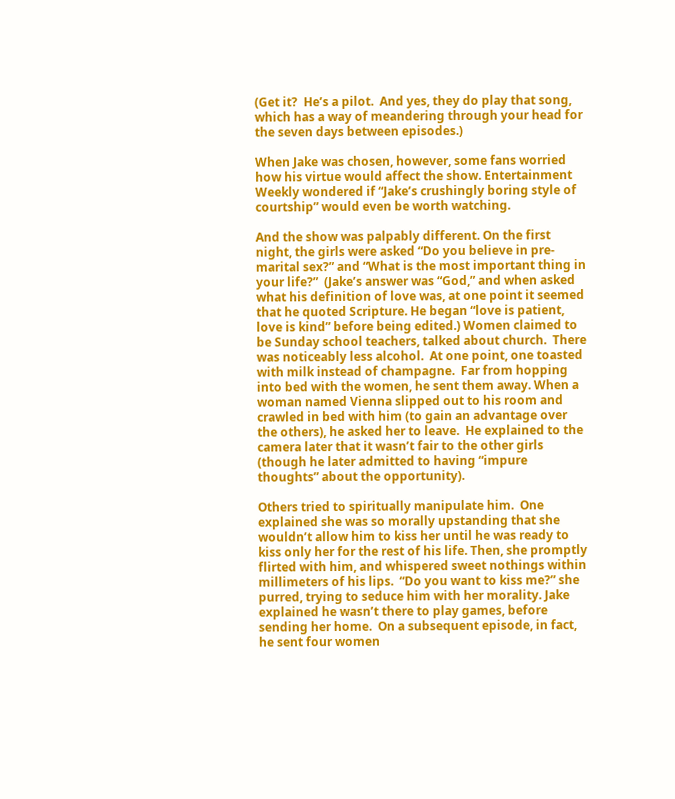(Get it?  He’s a pilot.  And yes, they do play that song, which has a way of meandering through your head for the seven days between episodes.)

When Jake was chosen, however, some fans worried how his virtue would affect the show. Entertainment Weekly wondered if “Jake’s crushingly boring style of courtship” would even be worth watching.

And the show was palpably different. On the first night, the girls were asked “Do you believe in pre-marital sex?” and “What is the most important thing in your life?”  (Jake’s answer was “God,” and when asked what his definition of love was, at one point it seemed that he quoted Scripture. He began “love is patient, love is kind” before being edited.) Women claimed to be Sunday school teachers, talked about church.  There was noticeably less alcohol.  At one point, one toasted with milk instead of champagne.  Far from hopping into bed with the women, he sent them away. When a woman named Vienna slipped out to his room and crawled in bed with him (to gain an advantage over the others), he asked her to leave.  He explained to the camera later that it wasn’t fair to the other girls (though he later admitted to having “impure thoughts” about the opportunity).

Others tried to spiritually manipulate him.  One explained she was so morally upstanding that she wouldn’t allow him to kiss her until he was ready to kiss only her for the rest of his life. Then, she promptly flirted with him, and whispered sweet nothings within millimeters of his lips.  “Do you want to kiss me?” she purred, trying to seduce him with her morality. Jake explained he wasn’t there to play games, before sending her home.  On a subsequent episode, in fact, he sent four women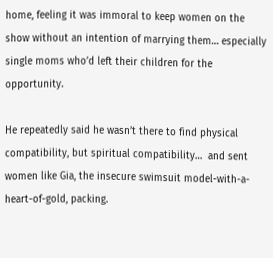home, feeling it was immoral to keep women on the show without an intention of marrying them… especially single moms who’d left their children for the opportunity.

He repeatedly said he wasn’t there to find physical compatibility, but spiritual compatibility…  and sent women like Gia, the insecure swimsuit model-with-a-heart-of-gold, packing.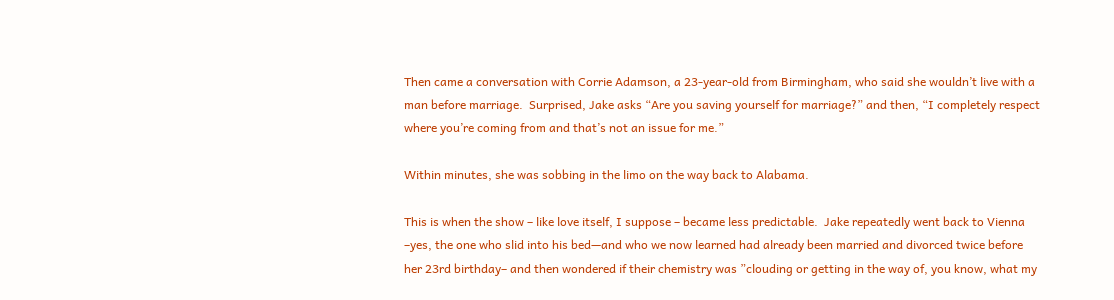Then came a conversation with Corrie Adamson, a 23-year-old from Birmingham, who said she wouldn’t live with a man before marriage.  Surprised, Jake asks “Are you saving yourself for marriage?” and then, “I completely respect where you’re coming from and that’s not an issue for me.”

Within minutes, she was sobbing in the limo on the way back to Alabama.

This is when the show – like love itself, I suppose – became less predictable.  Jake repeatedly went back to Vienna –yes, the one who slid into his bed—and who we now learned had already been married and divorced twice before her 23rd birthday– and then wondered if their chemistry was ”clouding or getting in the way of, you know, what my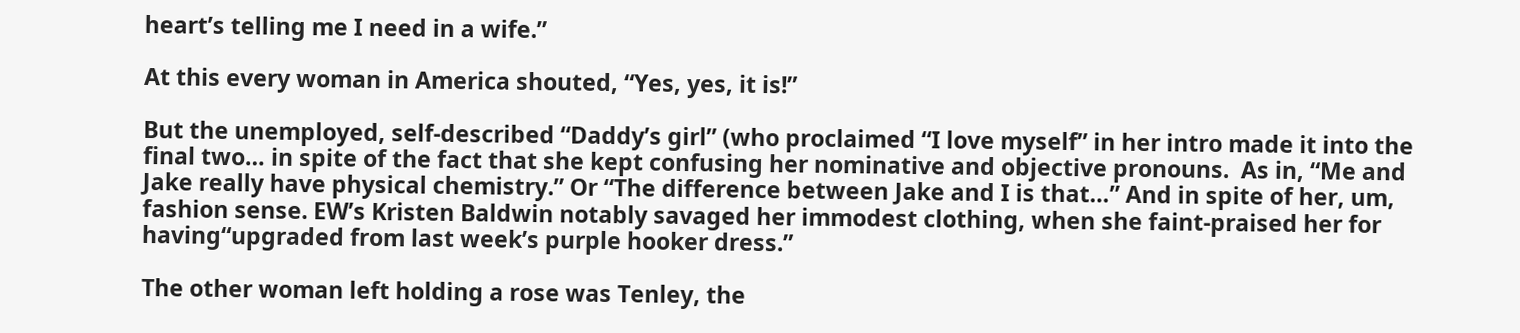heart’s telling me I need in a wife.”

At this every woman in America shouted, “Yes, yes, it is!”

But the unemployed, self-described “Daddy’s girl” (who proclaimed “I love myself” in her intro made it into the final two… in spite of the fact that she kept confusing her nominative and objective pronouns.  As in, “Me and Jake really have physical chemistry.” Or “The difference between Jake and I is that…” And in spite of her, um, fashion sense. EW’s Kristen Baldwin notably savaged her immodest clothing, when she faint-praised her for having“upgraded from last week’s purple hooker dress.”

The other woman left holding a rose was Tenley, the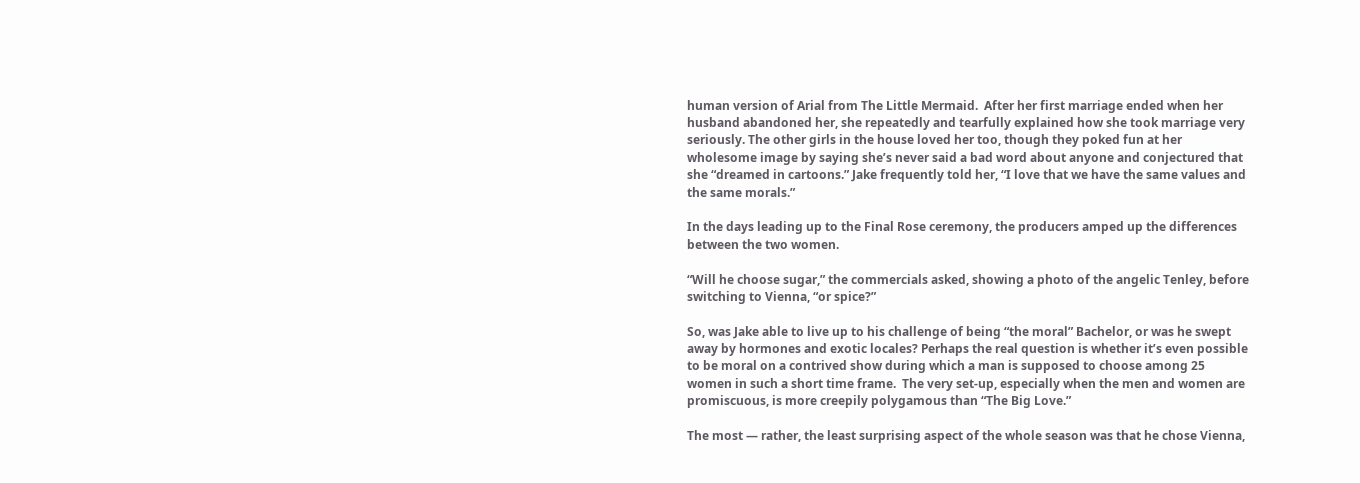human version of Arial from The Little Mermaid.  After her first marriage ended when her husband abandoned her, she repeatedly and tearfully explained how she took marriage very seriously. The other girls in the house loved her too, though they poked fun at her wholesome image by saying she’s never said a bad word about anyone and conjectured that she “dreamed in cartoons.” Jake frequently told her, “I love that we have the same values and the same morals.”

In the days leading up to the Final Rose ceremony, the producers amped up the differences between the two women.

“Will he choose sugar,” the commercials asked, showing a photo of the angelic Tenley, before switching to Vienna, “or spice?”

So, was Jake able to live up to his challenge of being “the moral” Bachelor, or was he swept away by hormones and exotic locales? Perhaps the real question is whether it’s even possible to be moral on a contrived show during which a man is supposed to choose among 25 women in such a short time frame.  The very set-up, especially when the men and women are promiscuous, is more creepily polygamous than “The Big Love.”

The most — rather, the least surprising aspect of the whole season was that he chose Vienna,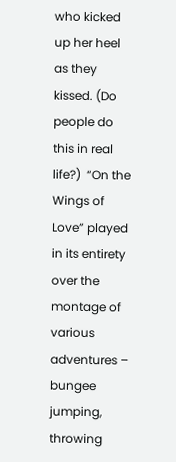who kicked up her heel as they kissed. (Do people do this in real life?)  “On the Wings of Love” played in its entirety over the montage of various adventures – bungee jumping, throwing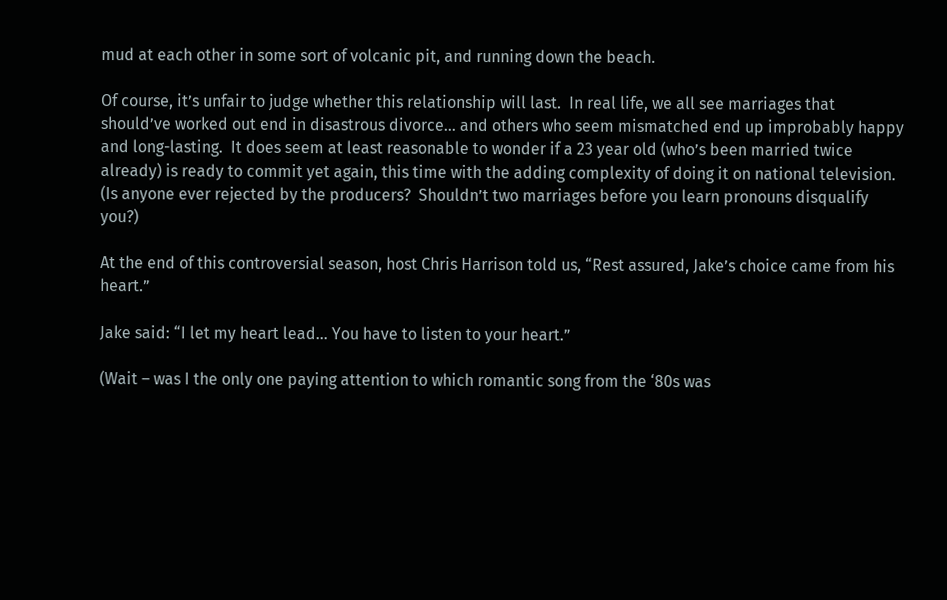mud at each other in some sort of volcanic pit, and running down the beach.

Of course, it’s unfair to judge whether this relationship will last.  In real life, we all see marriages that should’ve worked out end in disastrous divorce… and others who seem mismatched end up improbably happy and long-lasting.  It does seem at least reasonable to wonder if a 23 year old (who’s been married twice already) is ready to commit yet again, this time with the adding complexity of doing it on national television.  (Is anyone ever rejected by the producers?  Shouldn’t two marriages before you learn pronouns disqualify you?)

At the end of this controversial season, host Chris Harrison told us, “Rest assured, Jake’s choice came from his heart.”

Jake said: “I let my heart lead… You have to listen to your heart.”

(Wait – was I the only one paying attention to which romantic song from the ‘80s was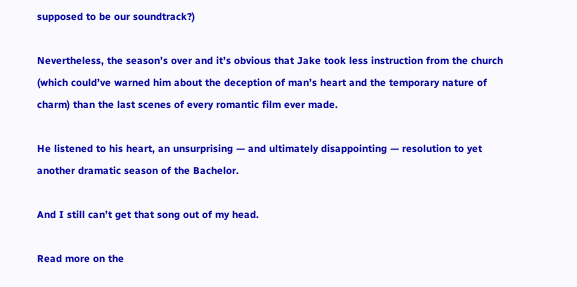supposed to be our soundtrack?)

Nevertheless, the season’s over and it’s obvious that Jake took less instruction from the church (which could’ve warned him about the deception of man’s heart and the temporary nature of charm) than the last scenes of every romantic film ever made.

He listened to his heart, an unsurprising — and ultimately disappointing — resolution to yet another dramatic season of the Bachelor.

And I still can’t get that song out of my head.

Read more on the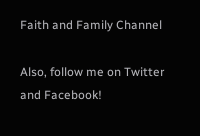Faith and Family Channel

Also, follow me on Twitter and Facebook!